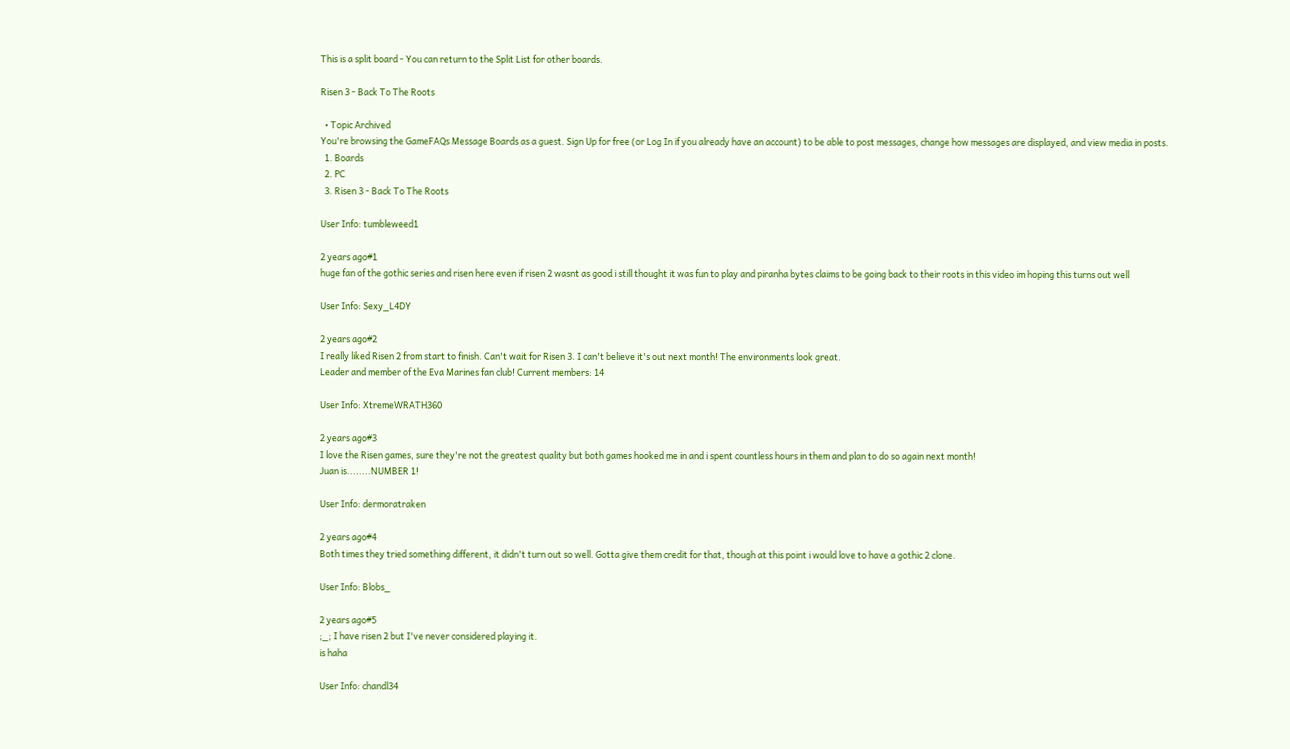This is a split board - You can return to the Split List for other boards.

Risen 3 - Back To The Roots

  • Topic Archived
You're browsing the GameFAQs Message Boards as a guest. Sign Up for free (or Log In if you already have an account) to be able to post messages, change how messages are displayed, and view media in posts.
  1. Boards
  2. PC
  3. Risen 3 - Back To The Roots

User Info: tumbleweed1

2 years ago#1
huge fan of the gothic series and risen here even if risen 2 wasnt as good i still thought it was fun to play and piranha bytes claims to be going back to their roots in this video im hoping this turns out well

User Info: Sexy_L4DY

2 years ago#2
I really liked Risen 2 from start to finish. Can't wait for Risen 3. I can't believe it's out next month! The environments look great.
Leader and member of the Eva Marines fan club! Current members: 14

User Info: XtremeWRATH360

2 years ago#3
I love the Risen games, sure they're not the greatest quality but both games hooked me in and i spent countless hours in them and plan to do so again next month!
Juan is........NUMBER 1!

User Info: dermoratraken

2 years ago#4
Both times they tried something different, it didn't turn out so well. Gotta give them credit for that, though at this point i would love to have a gothic 2 clone.

User Info: Blobs_

2 years ago#5
;_; I have risen 2 but I've never considered playing it.
is haha

User Info: chandl34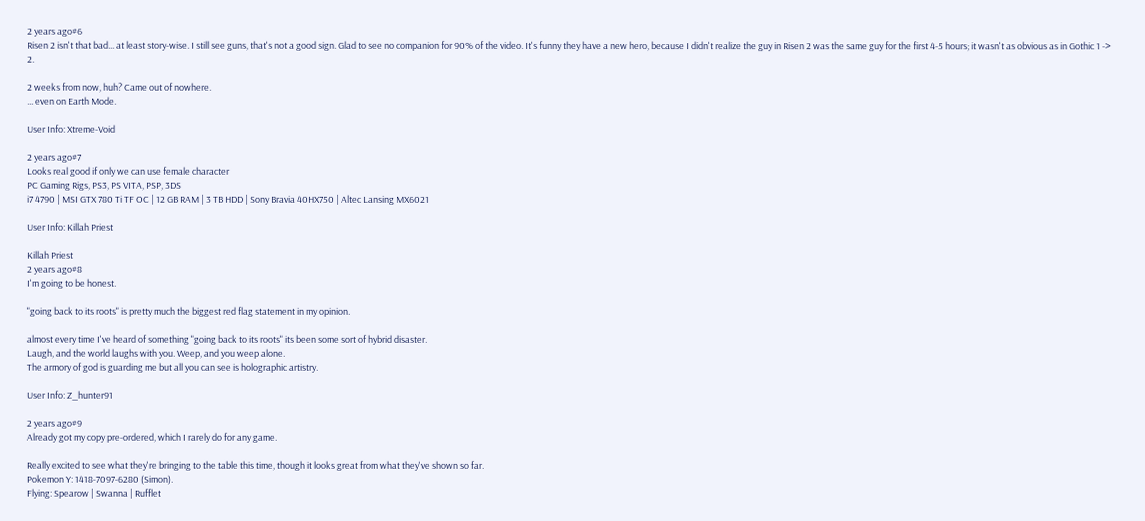2 years ago#6
Risen 2 isn't that bad... at least story-wise. I still see guns, that's not a good sign. Glad to see no companion for 90% of the video. It's funny they have a new hero, because I didn't realize the guy in Risen 2 was the same guy for the first 4-5 hours; it wasn't as obvious as in Gothic 1 -> 2.

2 weeks from now, huh? Came out of nowhere.
... even on Earth Mode.

User Info: Xtreme-Void

2 years ago#7
Looks real good if only we can use female character
PC Gaming Rigs, PS3, PS VITA, PSP, 3DS
i7 4790 | MSI GTX 780 Ti TF OC | 12 GB RAM | 3 TB HDD | Sony Bravia 40HX750 | Altec Lansing MX6021

User Info: Killah Priest

Killah Priest
2 years ago#8
I'm going to be honest.

"going back to its roots" is pretty much the biggest red flag statement in my opinion.

almost every time I've heard of something "going back to its roots" its been some sort of hybrid disaster.
Laugh, and the world laughs with you. Weep, and you weep alone.
The armory of god is guarding me but all you can see is holographic artistry.

User Info: Z_hunter91

2 years ago#9
Already got my copy pre-ordered, which I rarely do for any game.

Really excited to see what they're bringing to the table this time, though it looks great from what they've shown so far.
Pokemon Y: 1418-7097-6280 (Simon).
Flying: Spearow | Swanna | Rufflet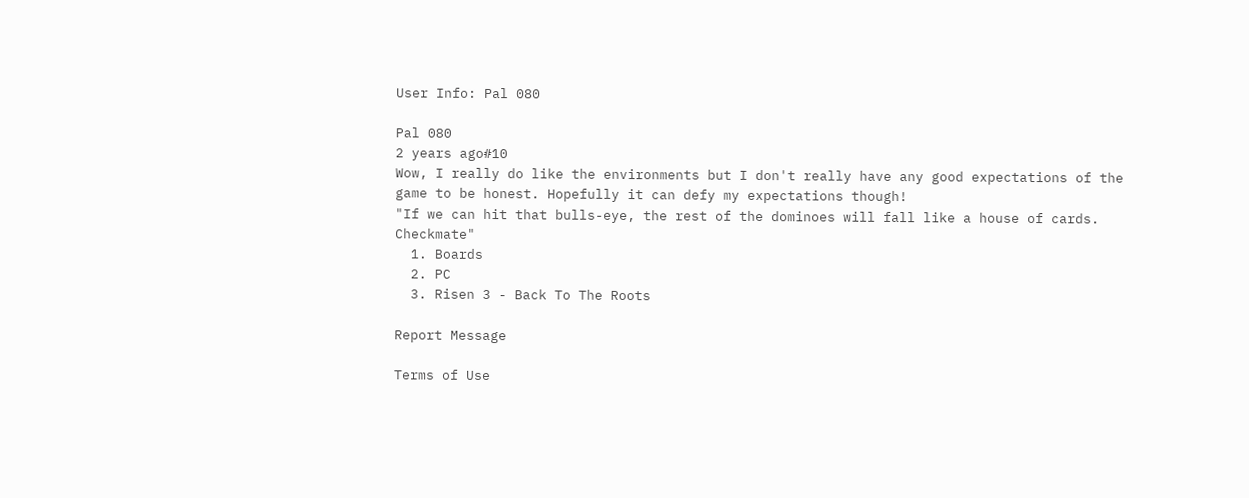User Info: Pal 080

Pal 080
2 years ago#10
Wow, I really do like the environments but I don't really have any good expectations of the game to be honest. Hopefully it can defy my expectations though!
"If we can hit that bulls-eye, the rest of the dominoes will fall like a house of cards. Checkmate"
  1. Boards
  2. PC
  3. Risen 3 - Back To The Roots

Report Message

Terms of Use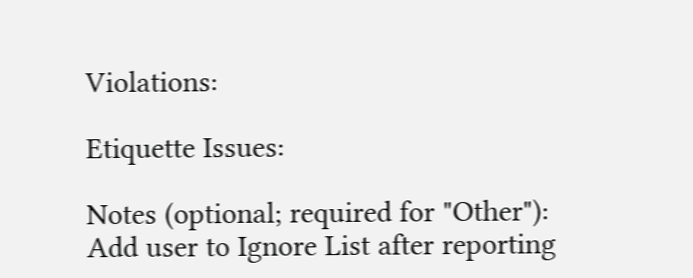Violations:

Etiquette Issues:

Notes (optional; required for "Other"):
Add user to Ignore List after reporting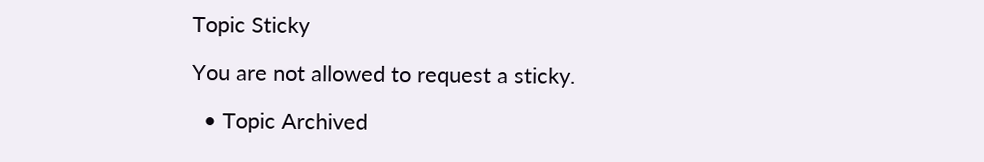Topic Sticky

You are not allowed to request a sticky.

  • Topic Archived